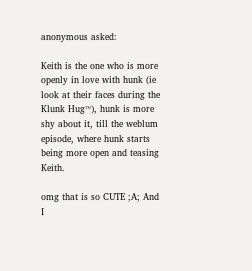anonymous asked:

Keith is the one who is more openly in love with hunk (ie look at their faces during the Klunk Hug™), hunk is more shy about it, till the weblum episode, where hunk starts being more open and teasing Keith.

omg that is so CUTE ;A; And I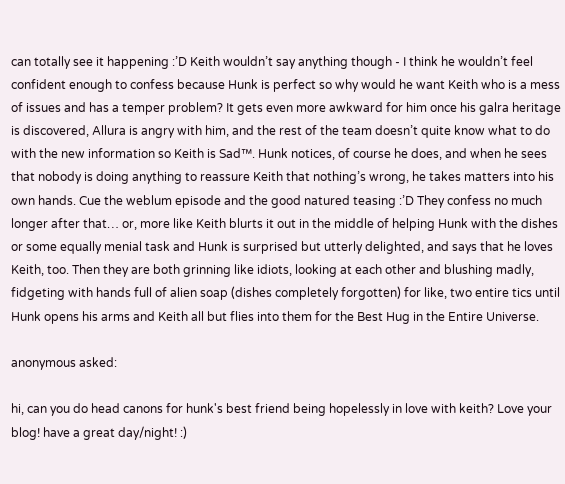can totally see it happening :’D Keith wouldn’t say anything though - I think he wouldn’t feel confident enough to confess because Hunk is perfect so why would he want Keith who is a mess of issues and has a temper problem? It gets even more awkward for him once his galra heritage is discovered, Allura is angry with him, and the rest of the team doesn’t quite know what to do with the new information so Keith is Sad™. Hunk notices, of course he does, and when he sees that nobody is doing anything to reassure Keith that nothing’s wrong, he takes matters into his own hands. Cue the weblum episode and the good natured teasing :’D They confess no much longer after that… or, more like Keith blurts it out in the middle of helping Hunk with the dishes or some equally menial task and Hunk is surprised but utterly delighted, and says that he loves Keith, too. Then they are both grinning like idiots, looking at each other and blushing madly, fidgeting with hands full of alien soap (dishes completely forgotten) for like, two entire tics until Hunk opens his arms and Keith all but flies into them for the Best Hug in the Entire Universe.

anonymous asked:

hi, can you do head canons for hunk's best friend being hopelessly in love with keith? Love your blog! have a great day/night! :)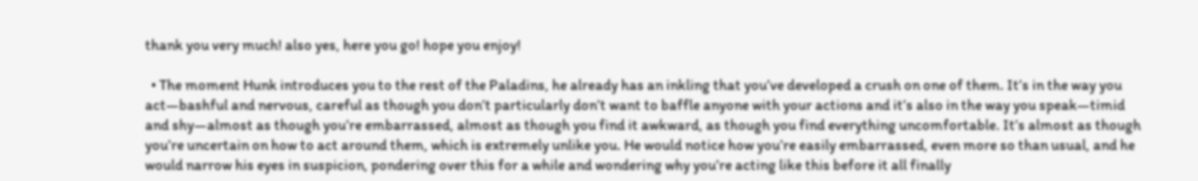thank you very much! also yes, here you go! hope you enjoy!

  • The moment Hunk introduces you to the rest of the Paladins, he already has an inkling that you’ve developed a crush on one of them. It’s in the way you act—bashful and nervous, careful as though you don’t particularly don’t want to baffle anyone with your actions and it’s also in the way you speak—timid and shy—almost as though you’re embarrassed, almost as though you find it awkward, as though you find everything uncomfortable. It’s almost as though you’re uncertain on how to act around them, which is extremely unlike you. He would notice how you’re easily embarrassed, even more so than usual, and he would narrow his eyes in suspicion, pondering over this for a while and wondering why you’re acting like this before it all finally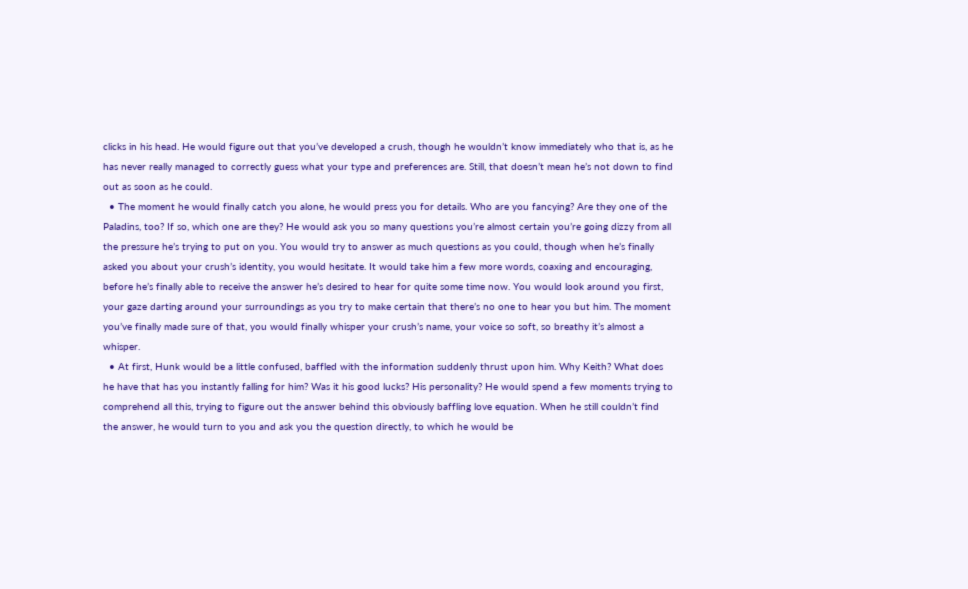clicks in his head. He would figure out that you’ve developed a crush, though he wouldn’t know immediately who that is, as he has never really managed to correctly guess what your type and preferences are. Still, that doesn’t mean he’s not down to find out as soon as he could.
  • The moment he would finally catch you alone, he would press you for details. Who are you fancying? Are they one of the Paladins, too? If so, which one are they? He would ask you so many questions you’re almost certain you’re going dizzy from all the pressure he’s trying to put on you. You would try to answer as much questions as you could, though when he’s finally asked you about your crush’s identity, you would hesitate. It would take him a few more words, coaxing and encouraging, before he’s finally able to receive the answer he’s desired to hear for quite some time now. You would look around you first, your gaze darting around your surroundings as you try to make certain that there’s no one to hear you but him. The moment you’ve finally made sure of that, you would finally whisper your crush’s name, your voice so soft, so breathy it’s almost a whisper.
  • At first, Hunk would be a little confused, baffled with the information suddenly thrust upon him. Why Keith? What does he have that has you instantly falling for him? Was it his good lucks? His personality? He would spend a few moments trying to comprehend all this, trying to figure out the answer behind this obviously baffling love equation. When he still couldn’t find the answer, he would turn to you and ask you the question directly, to which he would be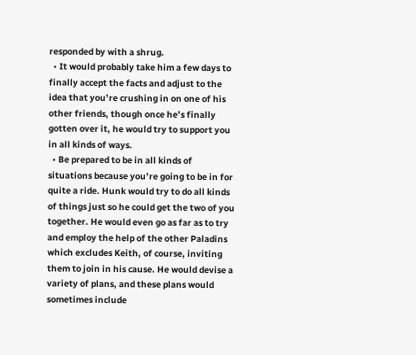responded by with a shrug.
  • It would probably take him a few days to finally accept the facts and adjust to the idea that you’re crushing in on one of his other friends, though once he’s finally gotten over it, he would try to support you in all kinds of ways.
  • Be prepared to be in all kinds of situations because you’re going to be in for quite a ride. Hunk would try to do all kinds of things just so he could get the two of you together. He would even go as far as to try and employ the help of the other Paladins which excludes Keith, of course, inviting them to join in his cause. He would devise a variety of plans, and these plans would sometimes include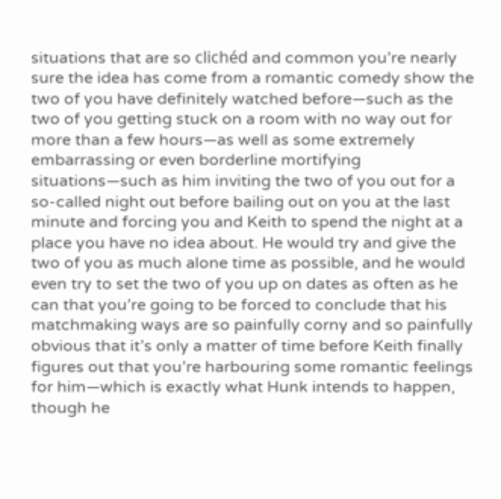situations that are so clichéd and common you’re nearly sure the idea has come from a romantic comedy show the two of you have definitely watched before—such as the two of you getting stuck on a room with no way out for more than a few hours—as well as some extremely embarrassing or even borderline mortifying situations—such as him inviting the two of you out for a so-called night out before bailing out on you at the last minute and forcing you and Keith to spend the night at a place you have no idea about. He would try and give the two of you as much alone time as possible, and he would even try to set the two of you up on dates as often as he can that you’re going to be forced to conclude that his matchmaking ways are so painfully corny and so painfully obvious that it’s only a matter of time before Keith finally figures out that you’re harbouring some romantic feelings for him—which is exactly what Hunk intends to happen, though he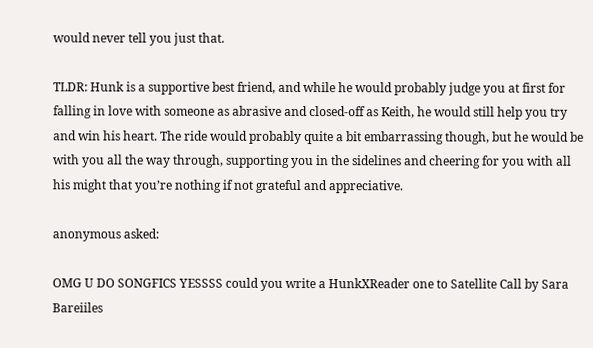would never tell you just that.

TLDR: Hunk is a supportive best friend, and while he would probably judge you at first for falling in love with someone as abrasive and closed-off as Keith, he would still help you try and win his heart. The ride would probably quite a bit embarrassing though, but he would be with you all the way through, supporting you in the sidelines and cheering for you with all his might that you’re nothing if not grateful and appreciative.

anonymous asked:

OMG U DO SONGFICS YESSSS could you write a HunkXReader one to Satellite Call by Sara Bareiiles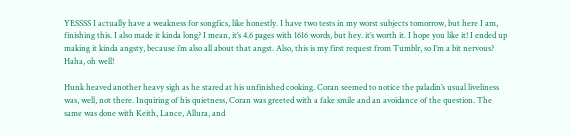YESSSS I actually have a weakness for songfics, like honestly. I have two tests in my worst subjects tomorrow, but here I am, finishing this. I also made it kinda long? I mean, it’s 4.6 pages with 1616 words, but hey. it’s worth it. I hope you like it! I ended up making it kinda angsty, because i’m also all about that angst. Also, this is my first request from Tumblr, so I’m a bit nervous? Haha, oh well!

Hunk heaved another heavy sigh as he stared at his unfinished cooking. Coran seemed to notice the paladin’s usual liveliness was, well, not there. Inquiring of his quietness, Coran was greeted with a fake smile and an avoidance of the question. The same was done with Keith, Lance, Allura, and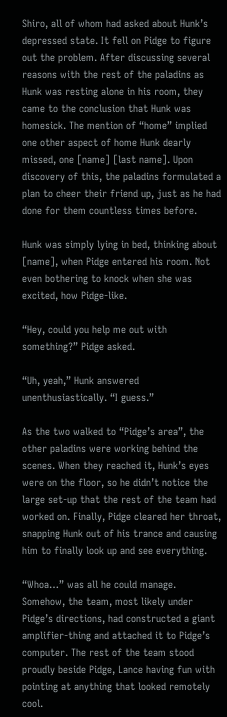Shiro, all of whom had asked about Hunk’s depressed state. It fell on Pidge to figure out the problem. After discussing several reasons with the rest of the paladins as Hunk was resting alone in his room, they came to the conclusion that Hunk was homesick. The mention of “home” implied one other aspect of home Hunk dearly missed, one [name] [last name]. Upon discovery of this, the paladins formulated a plan to cheer their friend up, just as he had done for them countless times before.

Hunk was simply lying in bed, thinking about [name], when Pidge entered his room. Not even bothering to knock when she was excited, how Pidge-like.

“Hey, could you help me out with something?” Pidge asked.

“Uh, yeah,” Hunk answered unenthusiastically. “I guess.”

As the two walked to “Pidge’s area”, the other paladins were working behind the scenes. When they reached it, Hunk’s eyes were on the floor, so he didn’t notice the large set-up that the rest of the team had worked on. Finally, Pidge cleared her throat, snapping Hunk out of his trance and causing him to finally look up and see everything.

“Whoa…” was all he could manage. Somehow, the team, most likely under Pidge’s directions, had constructed a giant amplifier-thing and attached it to Pidge’s computer. The rest of the team stood proudly beside Pidge, Lance having fun with pointing at anything that looked remotely cool.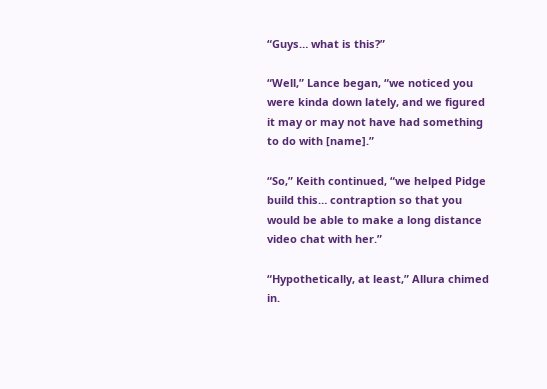“Guys… what is this?”

“Well,” Lance began, “we noticed you were kinda down lately, and we figured it may or may not have had something to do with [name].”

“So,” Keith continued, “we helped Pidge build this… contraption so that you would be able to make a long distance video chat with her.”

“Hypothetically, at least,” Allura chimed in.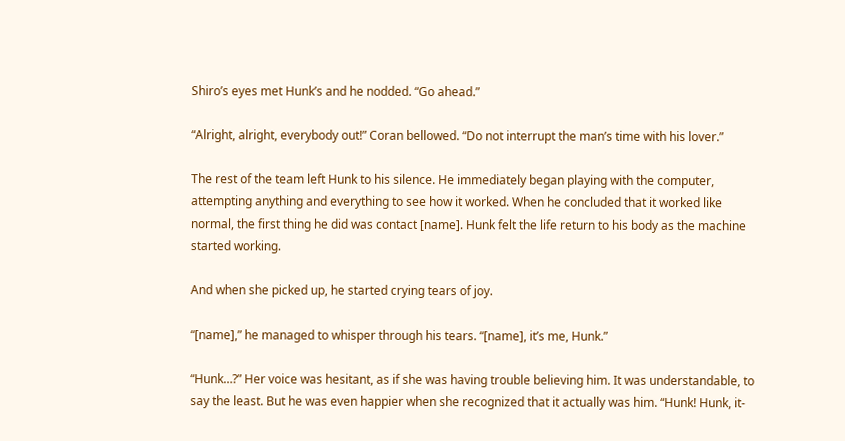Shiro’s eyes met Hunk’s and he nodded. “Go ahead.”

“Alright, alright, everybody out!” Coran bellowed. “Do not interrupt the man’s time with his lover.”

The rest of the team left Hunk to his silence. He immediately began playing with the computer, attempting anything and everything to see how it worked. When he concluded that it worked like normal, the first thing he did was contact [name]. Hunk felt the life return to his body as the machine started working.

And when she picked up, he started crying tears of joy.

“[name],” he managed to whisper through his tears. “[name], it’s me, Hunk.”

“Hunk…?” Her voice was hesitant, as if she was having trouble believing him. It was understandable, to say the least. But he was even happier when she recognized that it actually was him. “Hunk! Hunk, it-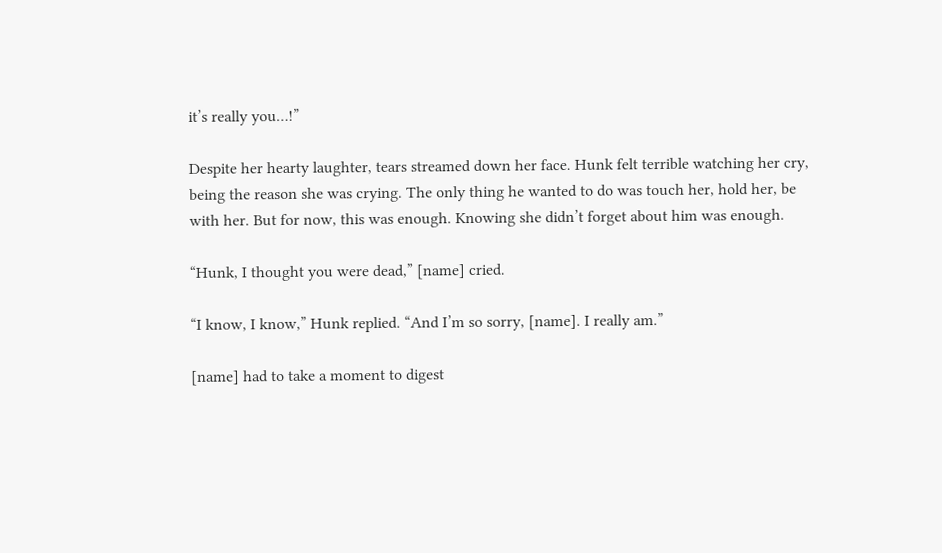it’s really you…!”

Despite her hearty laughter, tears streamed down her face. Hunk felt terrible watching her cry, being the reason she was crying. The only thing he wanted to do was touch her, hold her, be with her. But for now, this was enough. Knowing she didn’t forget about him was enough.

“Hunk, I thought you were dead,” [name] cried.

“I know, I know,” Hunk replied. “And I’m so sorry, [name]. I really am.”

[name] had to take a moment to digest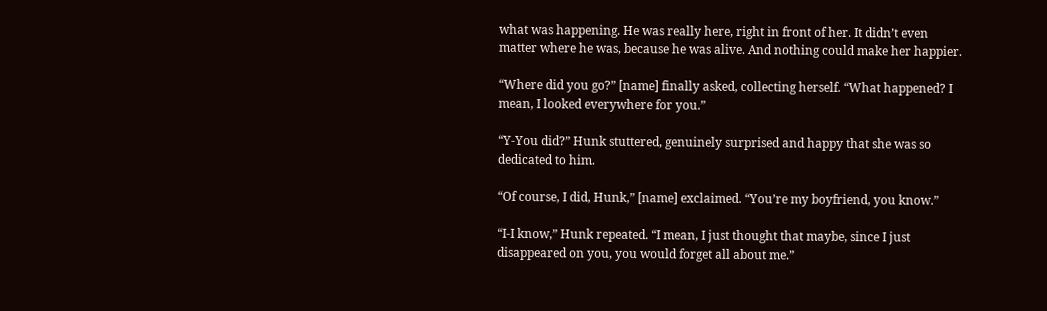what was happening. He was really here, right in front of her. It didn’t even matter where he was, because he was alive. And nothing could make her happier.

“Where did you go?” [name] finally asked, collecting herself. “What happened? I mean, I looked everywhere for you.”

“Y-You did?” Hunk stuttered, genuinely surprised and happy that she was so dedicated to him.

“Of course, I did, Hunk,” [name] exclaimed. “You’re my boyfriend, you know.”

“I-I know,” Hunk repeated. “I mean, I just thought that maybe, since I just disappeared on you, you would forget all about me.”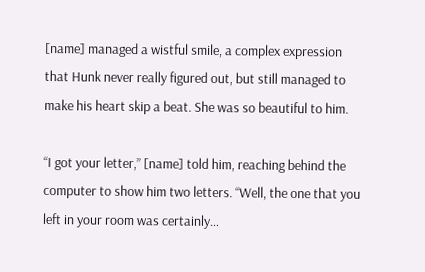[name] managed a wistful smile, a complex expression that Hunk never really figured out, but still managed to make his heart skip a beat. She was so beautiful to him.

“I got your letter,” [name] told him, reaching behind the computer to show him two letters. “Well, the one that you left in your room was certainly…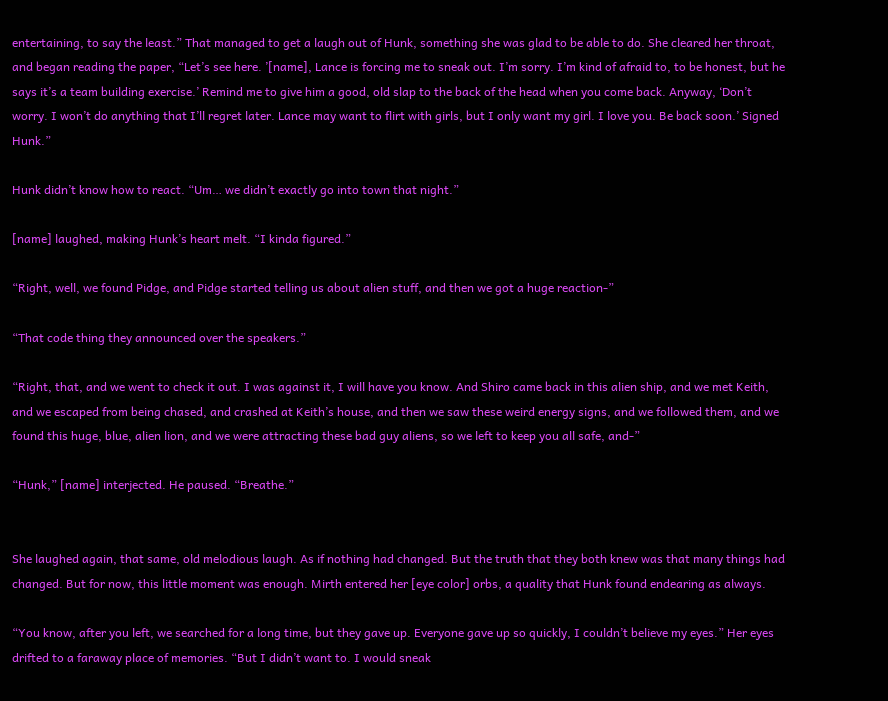entertaining, to say the least.” That managed to get a laugh out of Hunk, something she was glad to be able to do. She cleared her throat, and began reading the paper, “Let’s see here. ’[name], Lance is forcing me to sneak out. I’m sorry. I’m kind of afraid to, to be honest, but he says it’s a team building exercise.’ Remind me to give him a good, old slap to the back of the head when you come back. Anyway, ‘Don’t worry. I won’t do anything that I’ll regret later. Lance may want to flirt with girls, but I only want my girl. I love you. Be back soon.’ Signed Hunk.”

Hunk didn’t know how to react. “Um… we didn’t exactly go into town that night.”

[name] laughed, making Hunk’s heart melt. “I kinda figured.”

“Right, well, we found Pidge, and Pidge started telling us about alien stuff, and then we got a huge reaction-”

“That code thing they announced over the speakers.”

“Right, that, and we went to check it out. I was against it, I will have you know. And Shiro came back in this alien ship, and we met Keith, and we escaped from being chased, and crashed at Keith’s house, and then we saw these weird energy signs, and we followed them, and we found this huge, blue, alien lion, and we were attracting these bad guy aliens, so we left to keep you all safe, and-”

“Hunk,” [name] interjected. He paused. “Breathe.”


She laughed again, that same, old melodious laugh. As if nothing had changed. But the truth that they both knew was that many things had changed. But for now, this little moment was enough. Mirth entered her [eye color] orbs, a quality that Hunk found endearing as always.

“You know, after you left, we searched for a long time, but they gave up. Everyone gave up so quickly, I couldn’t believe my eyes.” Her eyes drifted to a faraway place of memories. “But I didn’t want to. I would sneak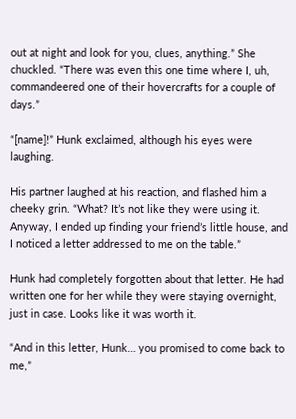out at night and look for you, clues, anything.” She chuckled. “There was even this one time where I, uh, commandeered one of their hovercrafts for a couple of days.”

“[name]!” Hunk exclaimed, although his eyes were laughing.

His partner laughed at his reaction, and flashed him a cheeky grin. “What? It’s not like they were using it. Anyway, I ended up finding your friend’s little house, and I noticed a letter addressed to me on the table.”

Hunk had completely forgotten about that letter. He had written one for her while they were staying overnight, just in case. Looks like it was worth it.

“And in this letter, Hunk… you promised to come back to me,”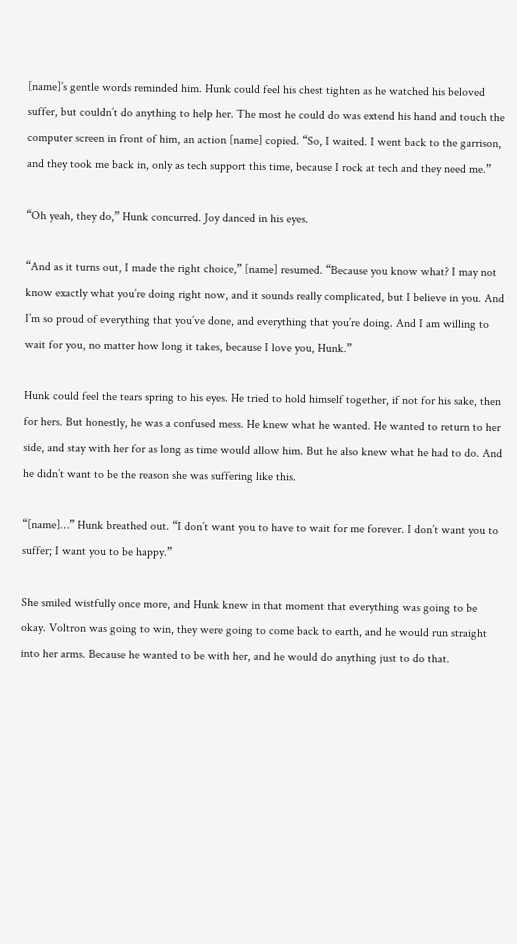[name]’s gentle words reminded him. Hunk could feel his chest tighten as he watched his beloved suffer, but couldn’t do anything to help her. The most he could do was extend his hand and touch the computer screen in front of him, an action [name] copied. “So, I waited. I went back to the garrison, and they took me back in, only as tech support this time, because I rock at tech and they need me.”

“Oh yeah, they do,” Hunk concurred. Joy danced in his eyes.

“And as it turns out, I made the right choice,” [name] resumed. “Because you know what? I may not know exactly what you’re doing right now, and it sounds really complicated, but I believe in you. And I’m so proud of everything that you’ve done, and everything that you’re doing. And I am willing to wait for you, no matter how long it takes, because I love you, Hunk.”

Hunk could feel the tears spring to his eyes. He tried to hold himself together, if not for his sake, then for hers. But honestly, he was a confused mess. He knew what he wanted. He wanted to return to her side, and stay with her for as long as time would allow him. But he also knew what he had to do. And he didn’t want to be the reason she was suffering like this.

“[name]…” Hunk breathed out. “I don’t want you to have to wait for me forever. I don’t want you to suffer; I want you to be happy.”

She smiled wistfully once more, and Hunk knew in that moment that everything was going to be okay. Voltron was going to win, they were going to come back to earth, and he would run straight into her arms. Because he wanted to be with her, and he would do anything just to do that.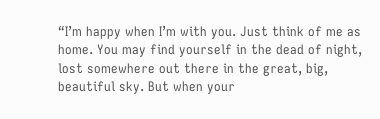“I’m happy when I’m with you. Just think of me as home. You may find yourself in the dead of night, lost somewhere out there in the great, big, beautiful sky. But when your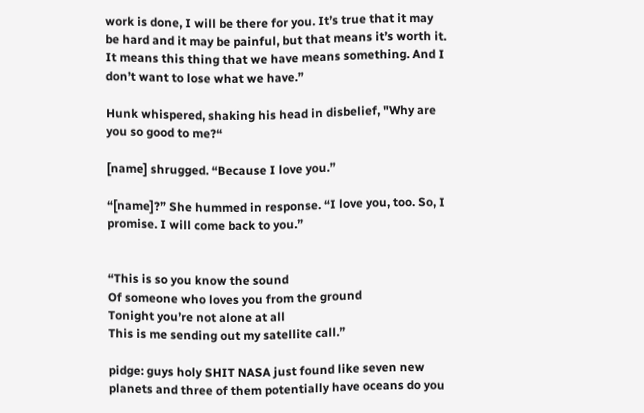work is done, I will be there for you. It’s true that it may be hard and it may be painful, but that means it’s worth it. It means this thing that we have means something. And I don’t want to lose what we have.”

Hunk whispered, shaking his head in disbelief, "Why are you so good to me?“

[name] shrugged. “Because I love you.”

“[name]?” She hummed in response. “I love you, too. So, I promise. I will come back to you.”


“This is so you know the sound
Of someone who loves you from the ground
Tonight you’re not alone at all
This is me sending out my satellite call.”

pidge: guys holy SHIT NASA just found like seven new planets and three of them potentially have oceans do you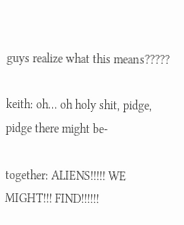guys realize what this means?????

keith: oh… oh holy shit, pidge, pidge there might be-

together: ALIENS!!!!! WE MIGHT!!! FIND!!!!!!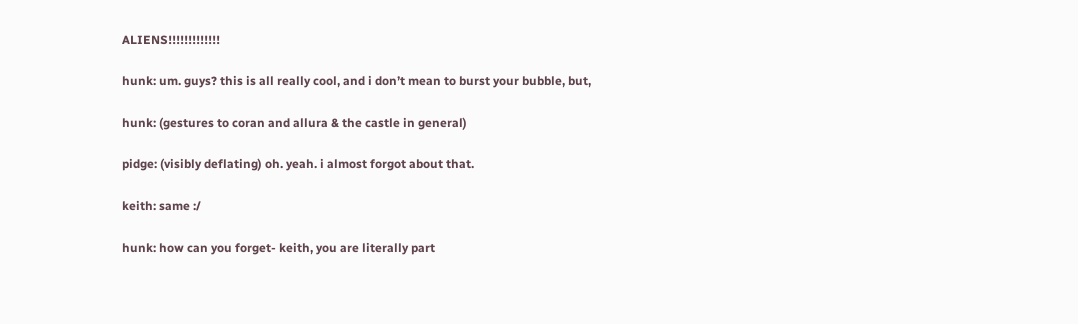ALIENS!!!!!!!!!!!!!

hunk: um. guys? this is all really cool, and i don’t mean to burst your bubble, but,

hunk: (gestures to coran and allura & the castle in general)

pidge: (visibly deflating) oh. yeah. i almost forgot about that.

keith: same :/

hunk: how can you forget- keith, you are literally part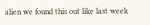alien we found this out like last week